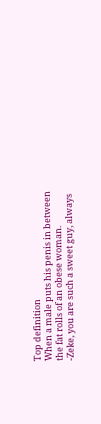Top definition
When a male puts his penis in between the fat rolls of an obese woman.
-Zeke, you are such a sweet guy, always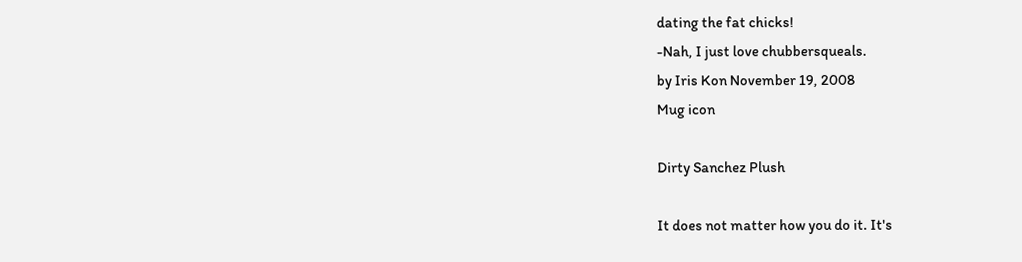dating the fat chicks!
-Nah, I just love chubbersqueals.
by Iris Kon November 19, 2008
Mug icon

Dirty Sanchez Plush

It does not matter how you do it. It's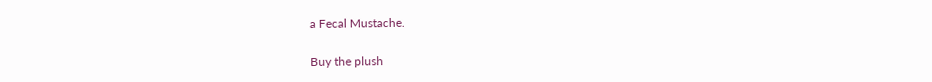a Fecal Mustache.

Buy the plush